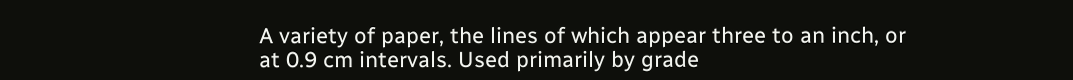A variety of paper, the lines of which appear three to an inch, or at 0.9 cm intervals. Used primarily by grade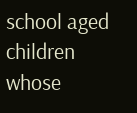school aged children whose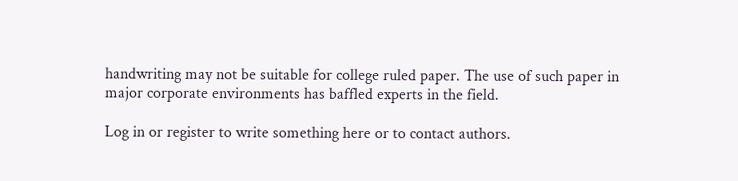handwriting may not be suitable for college ruled paper. The use of such paper in major corporate environments has baffled experts in the field.

Log in or register to write something here or to contact authors.